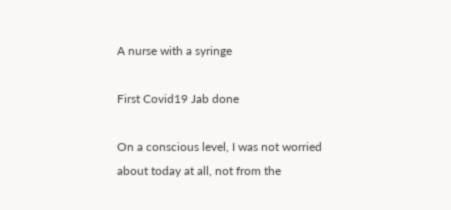A nurse with a syringe

First Covid19 Jab done

On a conscious level, I was not worried about today at all, not from the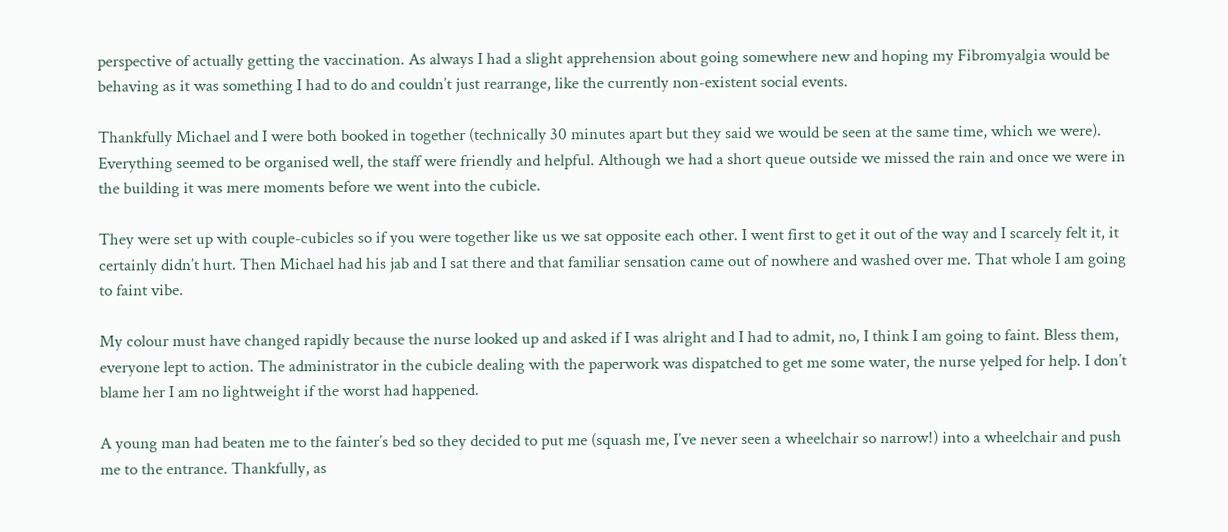perspective of actually getting the vaccination. As always I had a slight apprehension about going somewhere new and hoping my Fibromyalgia would be behaving as it was something I had to do and couldn’t just rearrange, like the currently non-existent social events.

Thankfully Michael and I were both booked in together (technically 30 minutes apart but they said we would be seen at the same time, which we were). Everything seemed to be organised well, the staff were friendly and helpful. Although we had a short queue outside we missed the rain and once we were in the building it was mere moments before we went into the cubicle.

They were set up with couple-cubicles so if you were together like us we sat opposite each other. I went first to get it out of the way and I scarcely felt it, it certainly didn’t hurt. Then Michael had his jab and I sat there and that familiar sensation came out of nowhere and washed over me. That whole I am going to faint vibe.

My colour must have changed rapidly because the nurse looked up and asked if I was alright and I had to admit, no, I think I am going to faint. Bless them, everyone lept to action. The administrator in the cubicle dealing with the paperwork was dispatched to get me some water, the nurse yelped for help. I don’t blame her I am no lightweight if the worst had happened.

A young man had beaten me to the fainter’s bed so they decided to put me (squash me, I’ve never seen a wheelchair so narrow!) into a wheelchair and push me to the entrance. Thankfully, as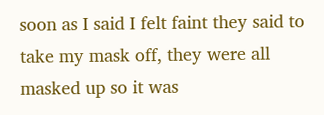soon as I said I felt faint they said to take my mask off, they were all masked up so it was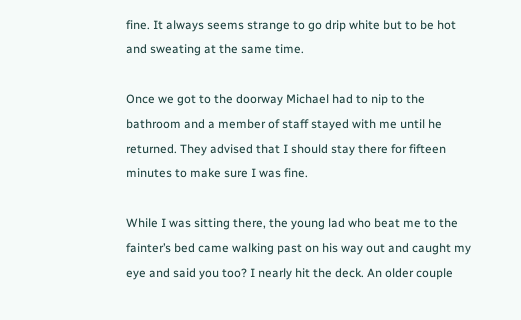fine. It always seems strange to go drip white but to be hot and sweating at the same time.

Once we got to the doorway Michael had to nip to the bathroom and a member of staff stayed with me until he returned. They advised that I should stay there for fifteen minutes to make sure I was fine.

While I was sitting there, the young lad who beat me to the fainter’s bed came walking past on his way out and caught my eye and said you too? I nearly hit the deck. An older couple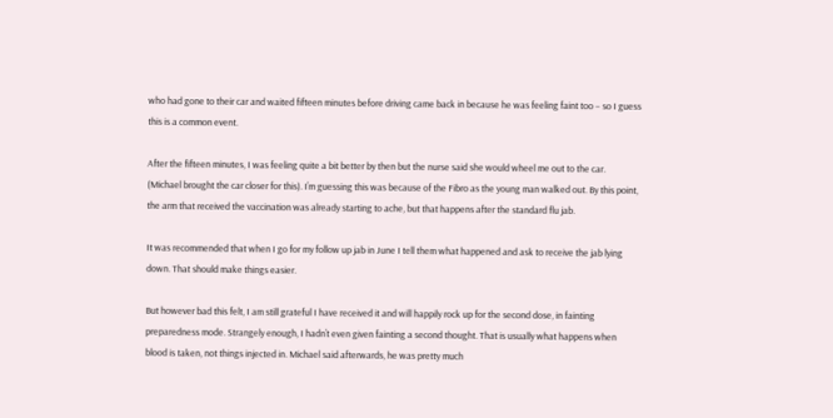who had gone to their car and waited fifteen minutes before driving came back in because he was feeling faint too – so I guess this is a common event.

After the fifteen minutes, I was feeling quite a bit better by then but the nurse said she would wheel me out to the car. (Michael brought the car closer for this). I’m guessing this was because of the Fibro as the young man walked out. By this point, the arm that received the vaccination was already starting to ache, but that happens after the standard flu jab.

It was recommended that when I go for my follow up jab in June I tell them what happened and ask to receive the jab lying down. That should make things easier.

But however bad this felt, I am still grateful I have received it and will happily rock up for the second dose, in fainting preparedness mode. Strangely enough, I hadn’t even given fainting a second thought. That is usually what happens when blood is taken, not things injected in. Michael said afterwards, he was pretty much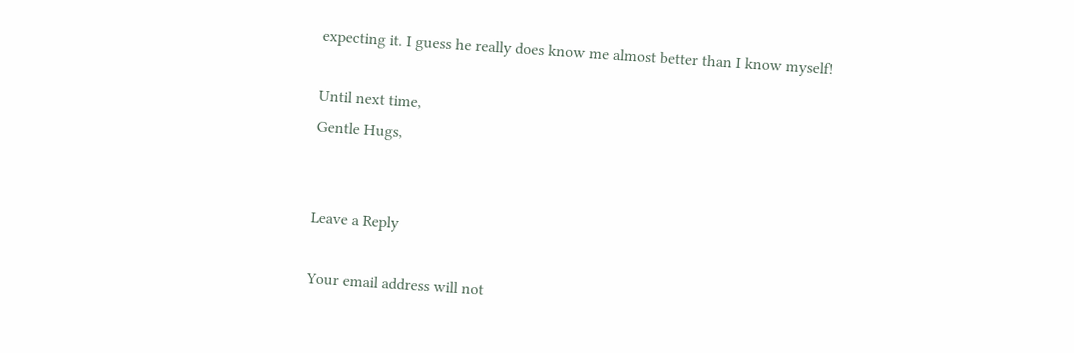expecting it. I guess he really does know me almost better than I know myself!

Until next time,
Gentle Hugs,


Leave a Reply

Your email address will not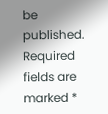be published. Required fields are marked *